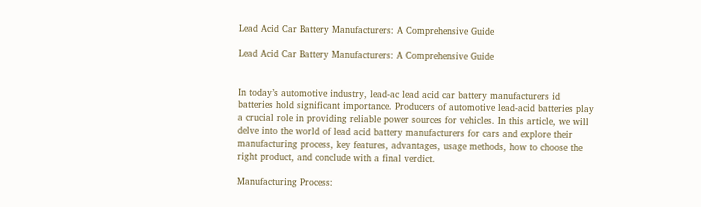Lead Acid Car Battery Manufacturers: A Comprehensive Guide

Lead Acid Car Battery Manufacturers: A Comprehensive Guide


In today’s automotive industry, lead-ac lead acid car battery manufacturers id batteries hold significant importance. Producers of automotive lead-acid batteries play a crucial role in providing reliable power sources for vehicles. In this article, we will delve into the world of lead acid battery manufacturers for cars and explore their manufacturing process, key features, advantages, usage methods, how to choose the right product, and conclude with a final verdict.

Manufacturing Process: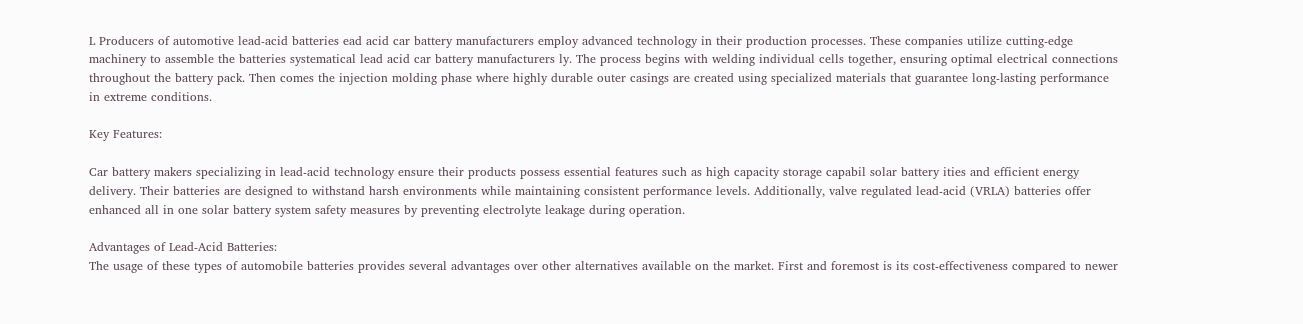L Producers of automotive lead-acid batteries ead acid car battery manufacturers employ advanced technology in their production processes. These companies utilize cutting-edge machinery to assemble the batteries systematical lead acid car battery manufacturers ly. The process begins with welding individual cells together, ensuring optimal electrical connections throughout the battery pack. Then comes the injection molding phase where highly durable outer casings are created using specialized materials that guarantee long-lasting performance in extreme conditions.

Key Features:

Car battery makers specializing in lead-acid technology ensure their products possess essential features such as high capacity storage capabil solar battery ities and efficient energy delivery. Their batteries are designed to withstand harsh environments while maintaining consistent performance levels. Additionally, valve regulated lead-acid (VRLA) batteries offer enhanced all in one solar battery system safety measures by preventing electrolyte leakage during operation.

Advantages of Lead-Acid Batteries:
The usage of these types of automobile batteries provides several advantages over other alternatives available on the market. First and foremost is its cost-effectiveness compared to newer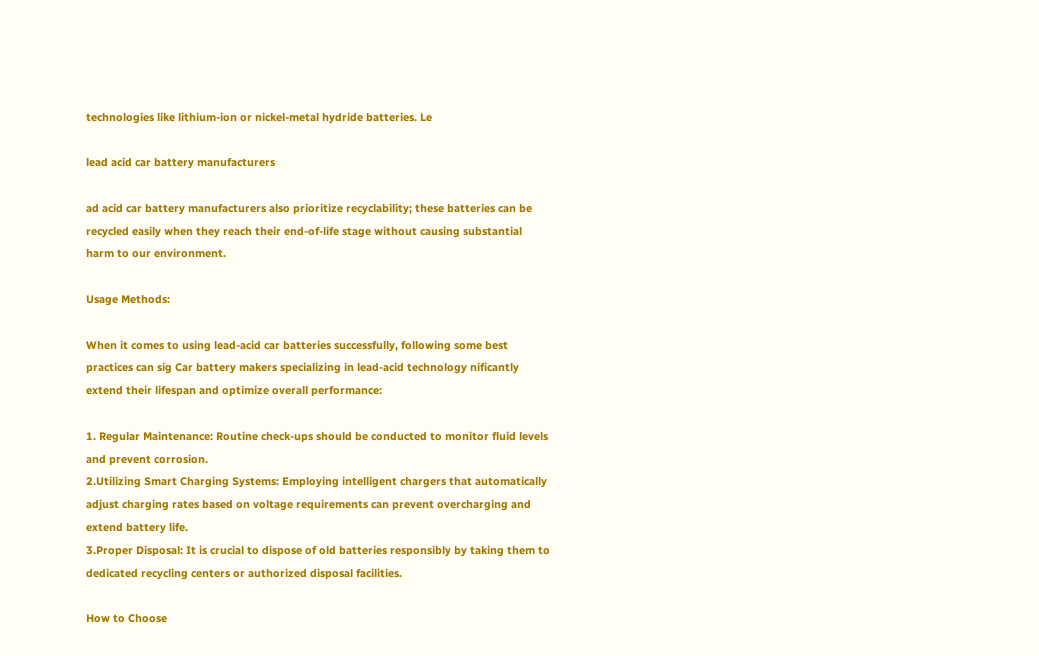technologies like lithium-ion or nickel-metal hydride batteries. Le

lead acid car battery manufacturers

ad acid car battery manufacturers also prioritize recyclability; these batteries can be recycled easily when they reach their end-of-life stage without causing substantial harm to our environment.

Usage Methods:

When it comes to using lead-acid car batteries successfully, following some best practices can sig Car battery makers specializing in lead-acid technology nificantly extend their lifespan and optimize overall performance:

1. Regular Maintenance: Routine check-ups should be conducted to monitor fluid levels and prevent corrosion.
2.Utilizing Smart Charging Systems: Employing intelligent chargers that automatically adjust charging rates based on voltage requirements can prevent overcharging and extend battery life.
3.Proper Disposal: It is crucial to dispose of old batteries responsibly by taking them to dedicated recycling centers or authorized disposal facilities.

How to Choose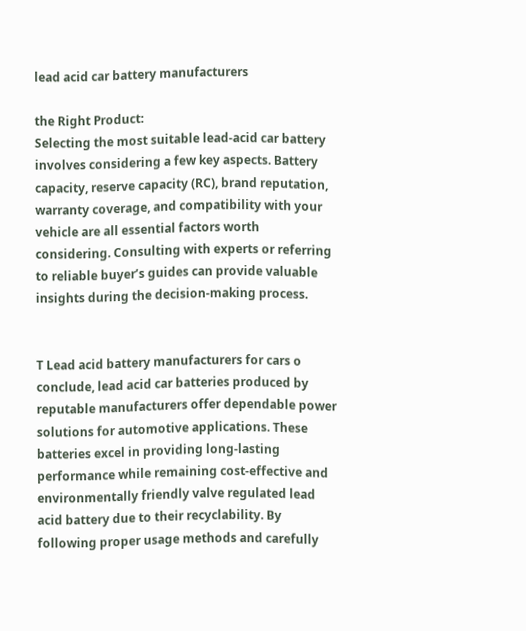lead acid car battery manufacturers

the Right Product:
Selecting the most suitable lead-acid car battery involves considering a few key aspects. Battery capacity, reserve capacity (RC), brand reputation, warranty coverage, and compatibility with your vehicle are all essential factors worth considering. Consulting with experts or referring to reliable buyer’s guides can provide valuable insights during the decision-making process.


T Lead acid battery manufacturers for cars o conclude, lead acid car batteries produced by reputable manufacturers offer dependable power solutions for automotive applications. These batteries excel in providing long-lasting performance while remaining cost-effective and environmentally friendly valve regulated lead acid battery due to their recyclability. By following proper usage methods and carefully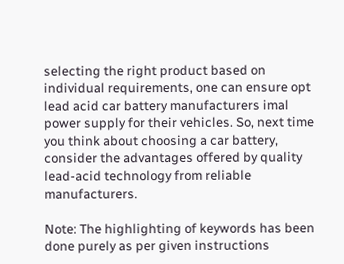selecting the right product based on individual requirements, one can ensure opt lead acid car battery manufacturers imal power supply for their vehicles. So, next time you think about choosing a car battery, consider the advantages offered by quality lead-acid technology from reliable manufacturers.

Note: The highlighting of keywords has been done purely as per given instructions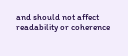and should not affect readability or coherence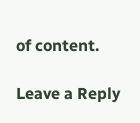of content.

Leave a Reply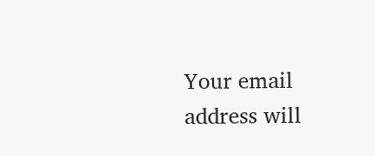Your email address will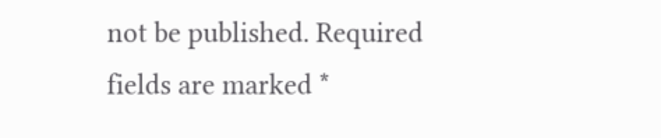not be published. Required fields are marked *